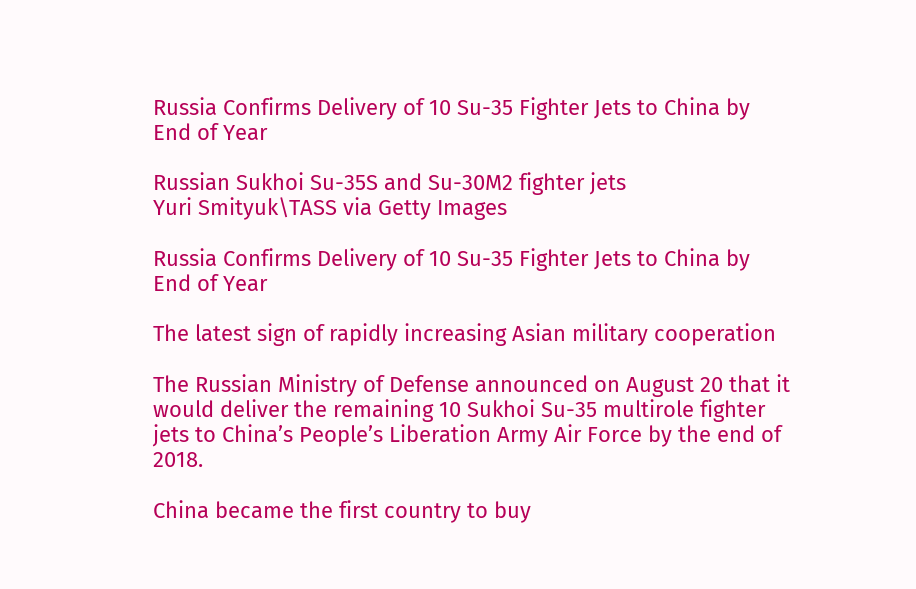Russia Confirms Delivery of 10 Su-35 Fighter Jets to China by End of Year

Russian Sukhoi Su-35S and Su-30M2 fighter jets
Yuri Smityuk\TASS via Getty Images

Russia Confirms Delivery of 10 Su-35 Fighter Jets to China by End of Year

The latest sign of rapidly increasing Asian military cooperation

The Russian Ministry of Defense announced on August 20 that it would deliver the remaining 10 Sukhoi Su-35 multirole fighter jets to China’s People’s Liberation Army Air Force by the end of 2018.

China became the first country to buy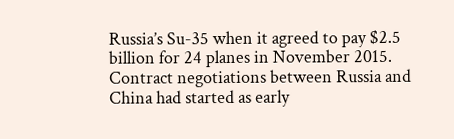Russia’s Su-35 when it agreed to pay $2.5 billion for 24 planes in November 2015. Contract negotiations between Russia and China had started as early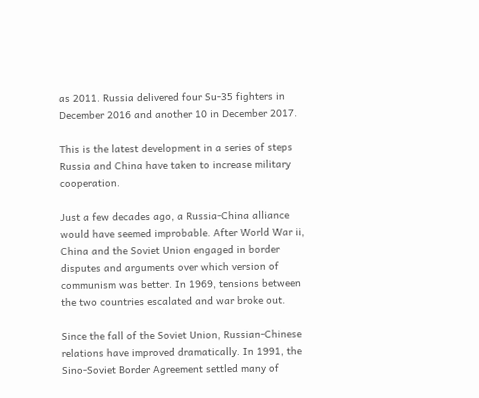as 2011. Russia delivered four Su-35 fighters in December 2016 and another 10 in December 2017.

This is the latest development in a series of steps Russia and China have taken to increase military cooperation.

Just a few decades ago, a Russia-China alliance would have seemed improbable. After World War ii, China and the Soviet Union engaged in border disputes and arguments over which version of communism was better. In 1969, tensions between the two countries escalated and war broke out.

Since the fall of the Soviet Union, Russian-Chinese relations have improved dramatically. In 1991, the Sino-Soviet Border Agreement settled many of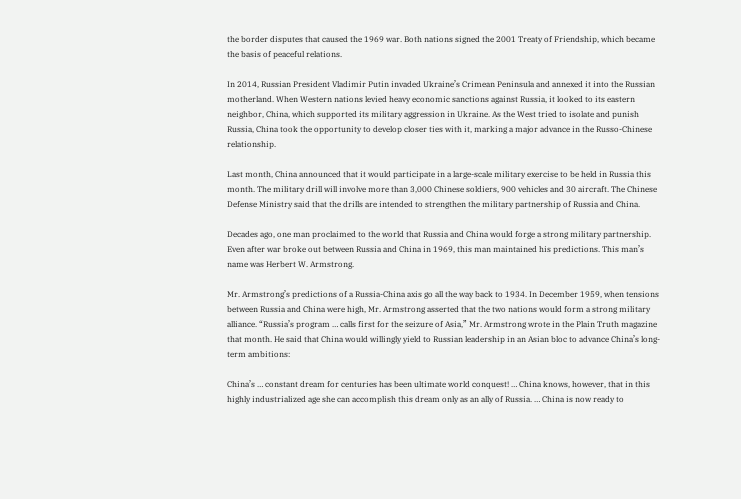the border disputes that caused the 1969 war. Both nations signed the 2001 Treaty of Friendship, which became the basis of peaceful relations.

In 2014, Russian President Vladimir Putin invaded Ukraine’s Crimean Peninsula and annexed it into the Russian motherland. When Western nations levied heavy economic sanctions against Russia, it looked to its eastern neighbor, China, which supported its military aggression in Ukraine. As the West tried to isolate and punish Russia, China took the opportunity to develop closer ties with it, marking a major advance in the Russo-Chinese relationship.

Last month, China announced that it would participate in a large-scale military exercise to be held in Russia this month. The military drill will involve more than 3,000 Chinese soldiers, 900 vehicles and 30 aircraft. The Chinese Defense Ministry said that the drills are intended to strengthen the military partnership of Russia and China.

Decades ago, one man proclaimed to the world that Russia and China would forge a strong military partnership. Even after war broke out between Russia and China in 1969, this man maintained his predictions. This man’s name was Herbert W. Armstrong.

Mr. Armstrong’s predictions of a Russia-China axis go all the way back to 1934. In December 1959, when tensions between Russia and China were high, Mr. Armstrong asserted that the two nations would form a strong military alliance. “Russia’s program … calls first for the seizure of Asia,” Mr. Armstrong wrote in the Plain Truth magazine that month. He said that China would willingly yield to Russian leadership in an Asian bloc to advance China’s long-term ambitions:

China’s … constant dream for centuries has been ultimate world conquest! … China knows, however, that in this highly industrialized age she can accomplish this dream only as an ally of Russia. … China is now ready to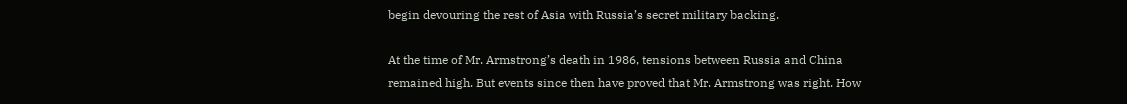begin devouring the rest of Asia with Russia’s secret military backing.

At the time of Mr. Armstrong’s death in 1986, tensions between Russia and China remained high. But events since then have proved that Mr. Armstrong was right. How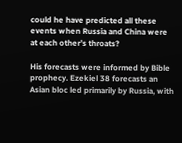could he have predicted all these events when Russia and China were at each other’s throats?

His forecasts were informed by Bible prophecy. Ezekiel 38 forecasts an Asian bloc led primarily by Russia, with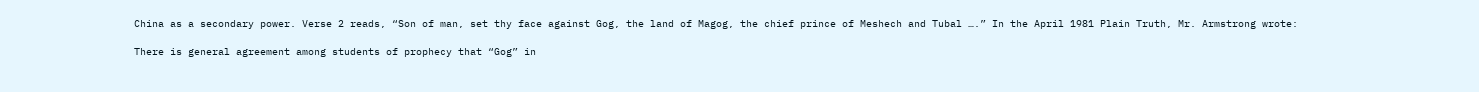China as a secondary power. Verse 2 reads, “Son of man, set thy face against Gog, the land of Magog, the chief prince of Meshech and Tubal ….” In the April 1981 Plain Truth, Mr. Armstrong wrote:

There is general agreement among students of prophecy that “Gog” in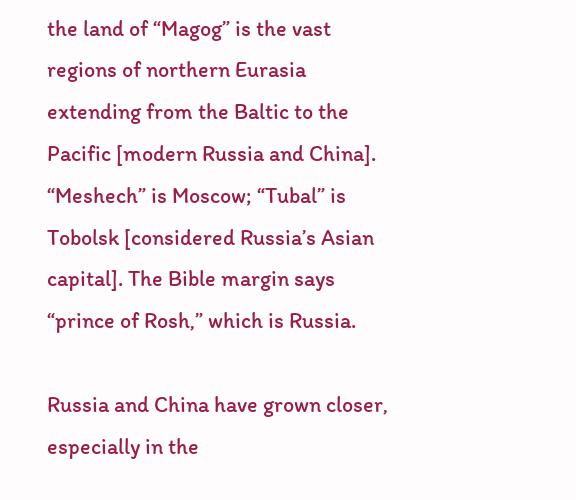the land of “Magog” is the vast regions of northern Eurasia extending from the Baltic to the Pacific [modern Russia and China]. “Meshech” is Moscow; “Tubal” is Tobolsk [considered Russia’s Asian capital]. The Bible margin says “prince of Rosh,” which is Russia.

Russia and China have grown closer, especially in the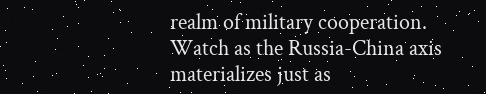realm of military cooperation. Watch as the Russia-China axis materializes just as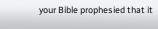your Bible prophesied that it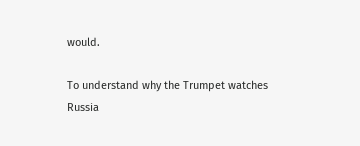would.

To understand why the Trumpet watches Russia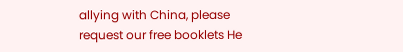allying with China, please request our free booklets He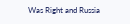Was Right and Russia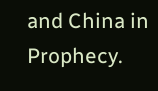and China in Prophecy.